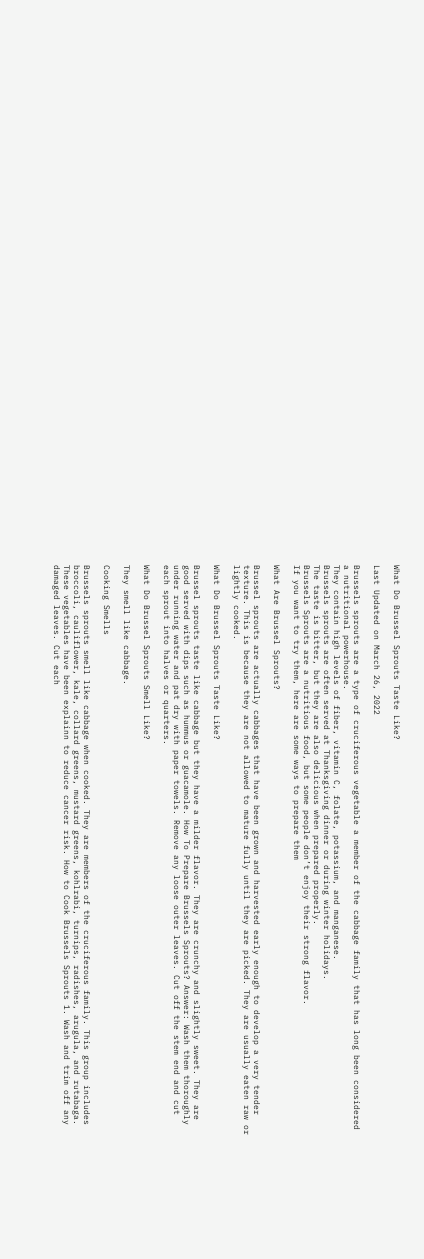What Do Brussel Sprouts Taste Like?

Last Updated on March 26, 2022

Brussels sprouts are a type of cruciferous vegetable a member of the cabbage family that has long been considered a nutritional powerhouse.
They contain high levels of fiber, vitamin C, folate, potassium, and manganese.
Brussels sprouts are often served at Thanksgiving dinner or during winter holidays.
The taste is bitter, but they are also delicious when prepared properly.
Brussels Sprouts are a nutritious food, but some people don’t enjoy their strong flavor.
If you want to try them, here are some ways to prepare them

What Are Brussel Sprouts?

Brussel sprouts are actually cabbages that have been grown and harvested early enough to develop a very tender texture. This is because they are not allowed to mature fully until they are picked. They are usually eaten raw or lightly cooked.

What Do Brussel Sprouts Taste Like?

Brussel sprouts taste like cabbage but they have a milder flavor. They are crunchy and slightly sweet. They are good served with dips such as hummus or guacamole. How To Prepare Brussels Sprouts? Answer: Wash them thoroughly under running water and pat dry with paper towels. Remove any loose outer leaves. Cut off the stem end and cut each sprout into halves or quarters.

What Do Brussel Sprouts Smell Like?

They smell like cabbage.

Cooking Smells

Brussels sprouts smell like cabbage when cooked. They are members of the cruciferous family. This group includes broccoli, cauliflower, kale, collard greens, mustard greens, kohlrabi, turnips, radishes, arugula, and rutabaga. These vegetables have been explainn to reduce cancer risk. How to Cook Brussels Sprouts 1. Wash and trim off any damaged leaves. Cut each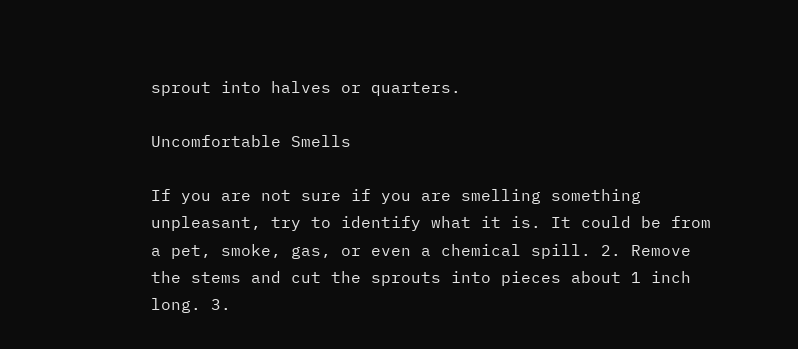sprout into halves or quarters.

Uncomfortable Smells

If you are not sure if you are smelling something unpleasant, try to identify what it is. It could be from a pet, smoke, gas, or even a chemical spill. 2. Remove the stems and cut the sprouts into pieces about 1 inch long. 3.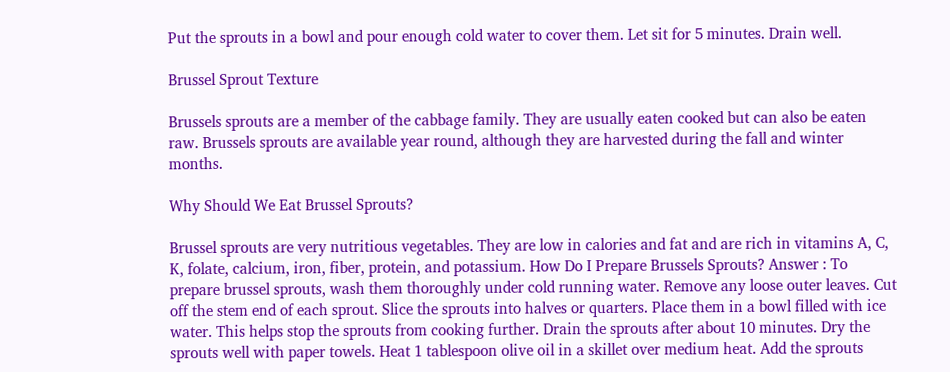Put the sprouts in a bowl and pour enough cold water to cover them. Let sit for 5 minutes. Drain well.

Brussel Sprout Texture

Brussels sprouts are a member of the cabbage family. They are usually eaten cooked but can also be eaten raw. Brussels sprouts are available year round, although they are harvested during the fall and winter months.

Why Should We Eat Brussel Sprouts?

Brussel sprouts are very nutritious vegetables. They are low in calories and fat and are rich in vitamins A, C, K, folate, calcium, iron, fiber, protein, and potassium. How Do I Prepare Brussels Sprouts? Answer : To prepare brussel sprouts, wash them thoroughly under cold running water. Remove any loose outer leaves. Cut off the stem end of each sprout. Slice the sprouts into halves or quarters. Place them in a bowl filled with ice water. This helps stop the sprouts from cooking further. Drain the sprouts after about 10 minutes. Dry the sprouts well with paper towels. Heat 1 tablespoon olive oil in a skillet over medium heat. Add the sprouts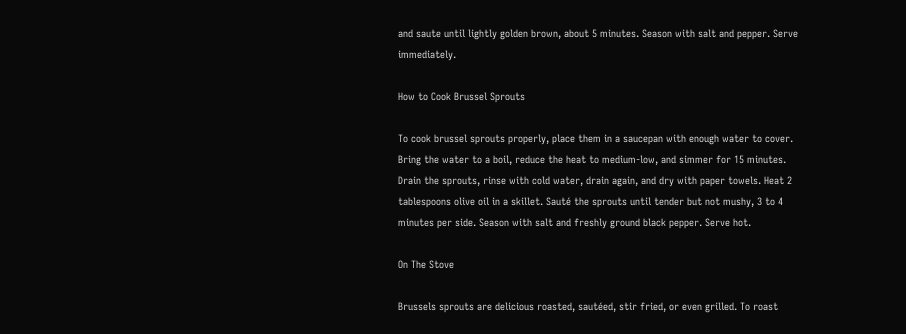and saute until lightly golden brown, about 5 minutes. Season with salt and pepper. Serve immediately.

How to Cook Brussel Sprouts

To cook brussel sprouts properly, place them in a saucepan with enough water to cover. Bring the water to a boil, reduce the heat to medium-low, and simmer for 15 minutes. Drain the sprouts, rinse with cold water, drain again, and dry with paper towels. Heat 2 tablespoons olive oil in a skillet. Sauté the sprouts until tender but not mushy, 3 to 4 minutes per side. Season with salt and freshly ground black pepper. Serve hot.

On The Stove

Brussels sprouts are delicious roasted, sautéed, stir fried, or even grilled. To roast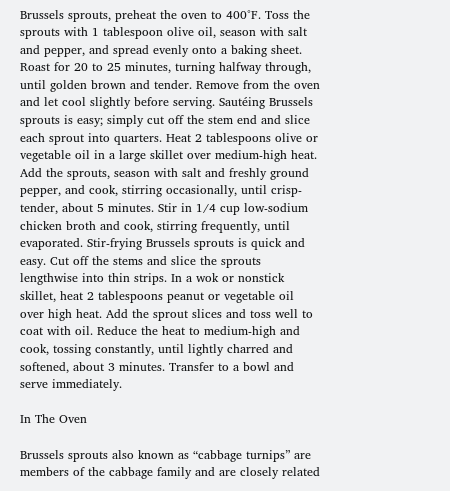Brussels sprouts, preheat the oven to 400°F. Toss the sprouts with 1 tablespoon olive oil, season with salt and pepper, and spread evenly onto a baking sheet. Roast for 20 to 25 minutes, turning halfway through, until golden brown and tender. Remove from the oven and let cool slightly before serving. Sautéing Brussels sprouts is easy; simply cut off the stem end and slice each sprout into quarters. Heat 2 tablespoons olive or vegetable oil in a large skillet over medium-high heat. Add the sprouts, season with salt and freshly ground pepper, and cook, stirring occasionally, until crisp-tender, about 5 minutes. Stir in 1/4 cup low-sodium chicken broth and cook, stirring frequently, until evaporated. Stir-frying Brussels sprouts is quick and easy. Cut off the stems and slice the sprouts lengthwise into thin strips. In a wok or nonstick skillet, heat 2 tablespoons peanut or vegetable oil over high heat. Add the sprout slices and toss well to coat with oil. Reduce the heat to medium-high and cook, tossing constantly, until lightly charred and softened, about 3 minutes. Transfer to a bowl and serve immediately.

In The Oven

Brussels sprouts also known as “cabbage turnips” are members of the cabbage family and are closely related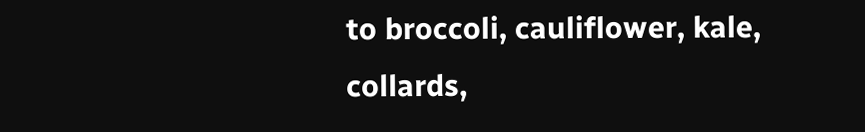to broccoli, cauliflower, kale, collards,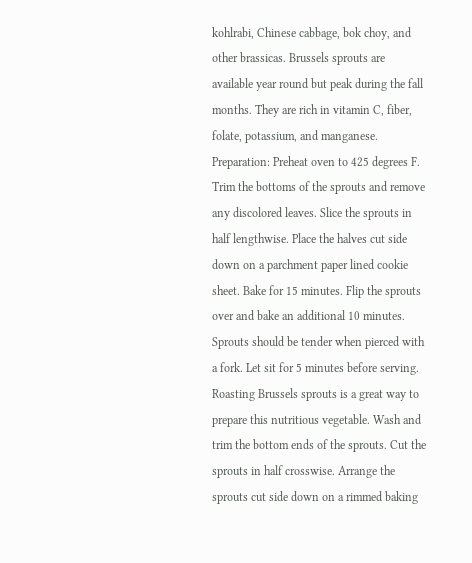kohlrabi, Chinese cabbage, bok choy, and other brassicas. Brussels sprouts are available year round but peak during the fall months. They are rich in vitamin C, fiber, folate, potassium, and manganese. Preparation: Preheat oven to 425 degrees F. Trim the bottoms of the sprouts and remove any discolored leaves. Slice the sprouts in half lengthwise. Place the halves cut side down on a parchment paper lined cookie sheet. Bake for 15 minutes. Flip the sprouts over and bake an additional 10 minutes. Sprouts should be tender when pierced with a fork. Let sit for 5 minutes before serving. Roasting Brussels sprouts is a great way to prepare this nutritious vegetable. Wash and trim the bottom ends of the sprouts. Cut the sprouts in half crosswise. Arrange the sprouts cut side down on a rimmed baking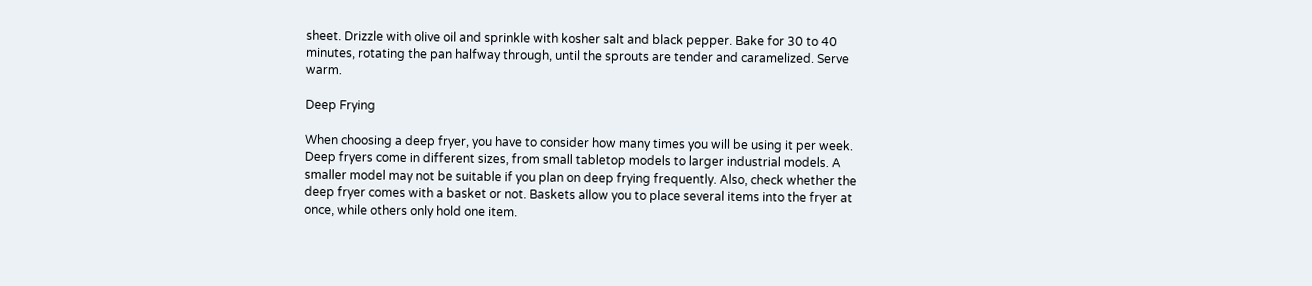sheet. Drizzle with olive oil and sprinkle with kosher salt and black pepper. Bake for 30 to 40 minutes, rotating the pan halfway through, until the sprouts are tender and caramelized. Serve warm.

Deep Frying

When choosing a deep fryer, you have to consider how many times you will be using it per week. Deep fryers come in different sizes, from small tabletop models to larger industrial models. A smaller model may not be suitable if you plan on deep frying frequently. Also, check whether the deep fryer comes with a basket or not. Baskets allow you to place several items into the fryer at once, while others only hold one item.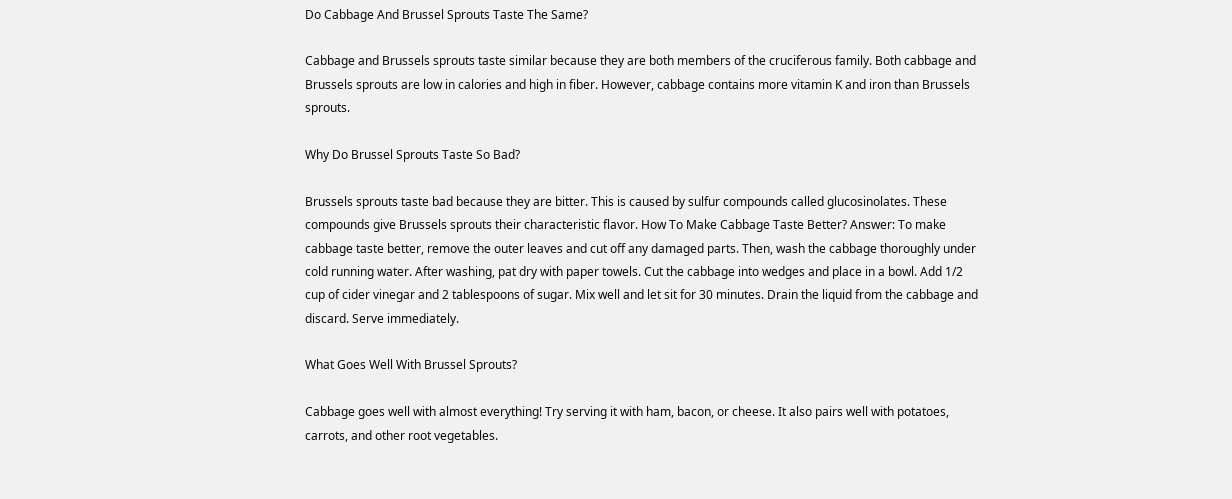Do Cabbage And Brussel Sprouts Taste The Same?

Cabbage and Brussels sprouts taste similar because they are both members of the cruciferous family. Both cabbage and Brussels sprouts are low in calories and high in fiber. However, cabbage contains more vitamin K and iron than Brussels sprouts.

Why Do Brussel Sprouts Taste So Bad?

Brussels sprouts taste bad because they are bitter. This is caused by sulfur compounds called glucosinolates. These compounds give Brussels sprouts their characteristic flavor. How To Make Cabbage Taste Better? Answer: To make cabbage taste better, remove the outer leaves and cut off any damaged parts. Then, wash the cabbage thoroughly under cold running water. After washing, pat dry with paper towels. Cut the cabbage into wedges and place in a bowl. Add 1/2 cup of cider vinegar and 2 tablespoons of sugar. Mix well and let sit for 30 minutes. Drain the liquid from the cabbage and discard. Serve immediately.

What Goes Well With Brussel Sprouts?

Cabbage goes well with almost everything! Try serving it with ham, bacon, or cheese. It also pairs well with potatoes, carrots, and other root vegetables.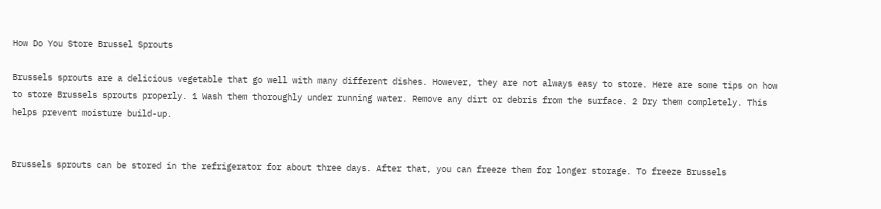How Do You Store Brussel Sprouts

Brussels sprouts are a delicious vegetable that go well with many different dishes. However, they are not always easy to store. Here are some tips on how to store Brussels sprouts properly. 1 Wash them thoroughly under running water. Remove any dirt or debris from the surface. 2 Dry them completely. This helps prevent moisture build-up.


Brussels sprouts can be stored in the refrigerator for about three days. After that, you can freeze them for longer storage. To freeze Brussels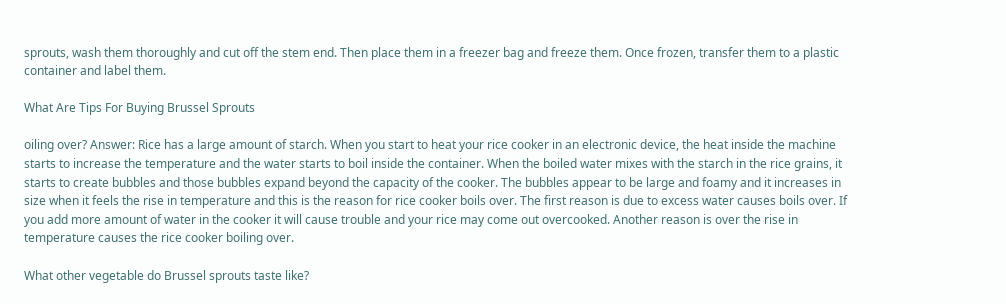sprouts, wash them thoroughly and cut off the stem end. Then place them in a freezer bag and freeze them. Once frozen, transfer them to a plastic container and label them.

What Are Tips For Buying Brussel Sprouts

oiling over? Answer: Rice has a large amount of starch. When you start to heat your rice cooker in an electronic device, the heat inside the machine starts to increase the temperature and the water starts to boil inside the container. When the boiled water mixes with the starch in the rice grains, it starts to create bubbles and those bubbles expand beyond the capacity of the cooker. The bubbles appear to be large and foamy and it increases in size when it feels the rise in temperature and this is the reason for rice cooker boils over. The first reason is due to excess water causes boils over. If you add more amount of water in the cooker it will cause trouble and your rice may come out overcooked. Another reason is over the rise in temperature causes the rice cooker boiling over.

What other vegetable do Brussel sprouts taste like?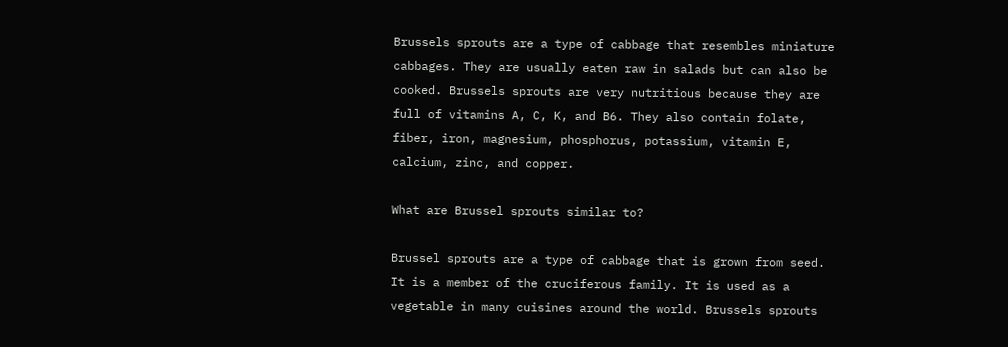Brussels sprouts are a type of cabbage that resembles miniature cabbages. They are usually eaten raw in salads but can also be cooked. Brussels sprouts are very nutritious because they are full of vitamins A, C, K, and B6. They also contain folate, fiber, iron, magnesium, phosphorus, potassium, vitamin E, calcium, zinc, and copper.

What are Brussel sprouts similar to?

Brussel sprouts are a type of cabbage that is grown from seed. It is a member of the cruciferous family. It is used as a vegetable in many cuisines around the world. Brussels sprouts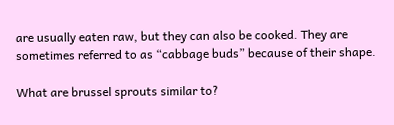are usually eaten raw, but they can also be cooked. They are sometimes referred to as “cabbage buds” because of their shape.

What are brussel sprouts similar to?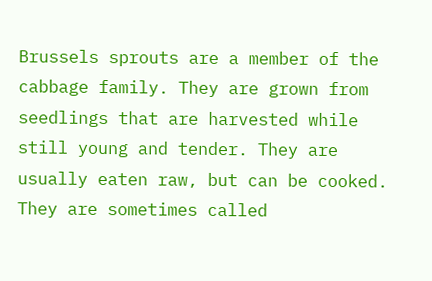Brussels sprouts are a member of the cabbage family. They are grown from seedlings that are harvested while still young and tender. They are usually eaten raw, but can be cooked. They are sometimes called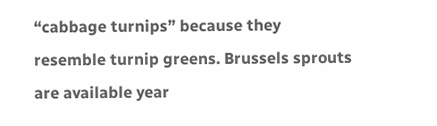“cabbage turnips” because they resemble turnip greens. Brussels sprouts are available year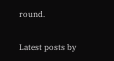round.

Latest posts by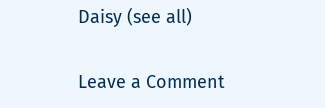Daisy (see all)

Leave a Comment